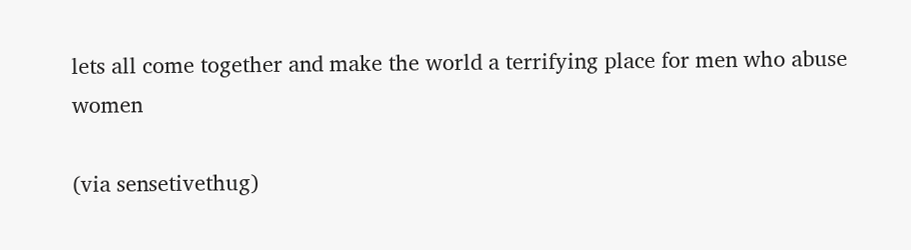lets all come together and make the world a terrifying place for men who abuse women

(via sensetivethug)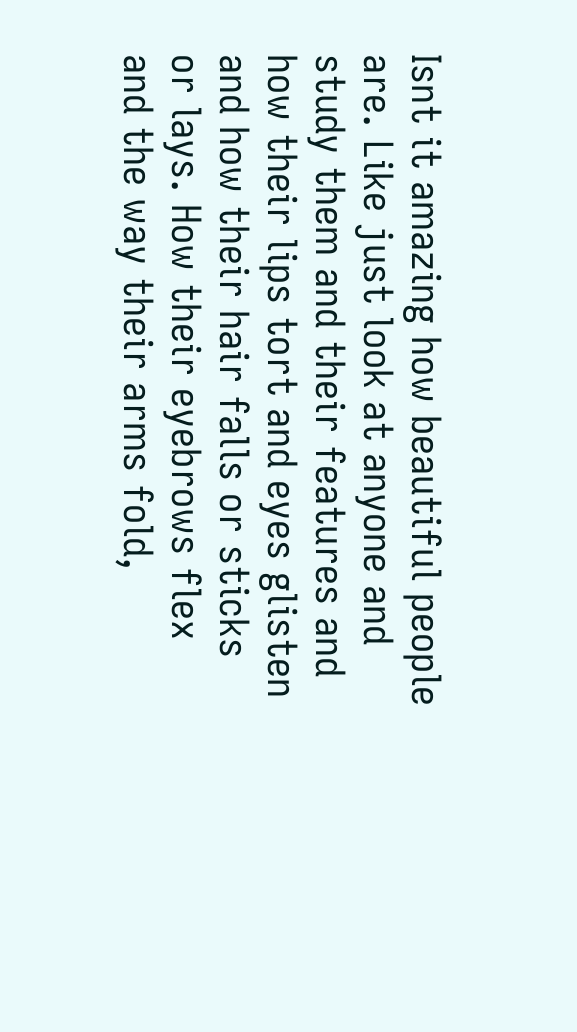Isnt it amazing how beautiful people are. Like just look at anyone and study them and their features and how their lips tort and eyes glisten and how their hair falls or sticks or lays. How their eyebrows flex and the way their arms fold,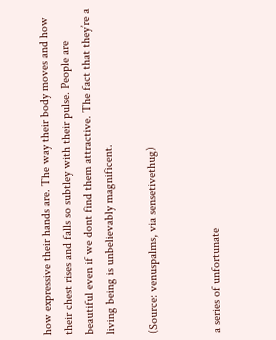how expressive their hands are. The way their body moves and how their chest rises and falls so subtley with their pulse. People are beautiful even if we dont find them attractive. The fact that they’re a living being is unbelievably magnificent.

(Source: venuspalms, via sensetivethug)


a series of unfortunate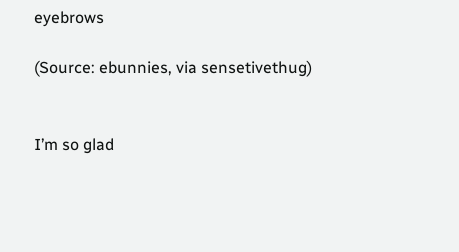eyebrows

(Source: ebunnies, via sensetivethug)


I’m so glad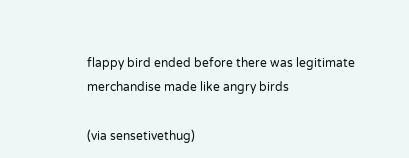flappy bird ended before there was legitimate merchandise made like angry birds

(via sensetivethug)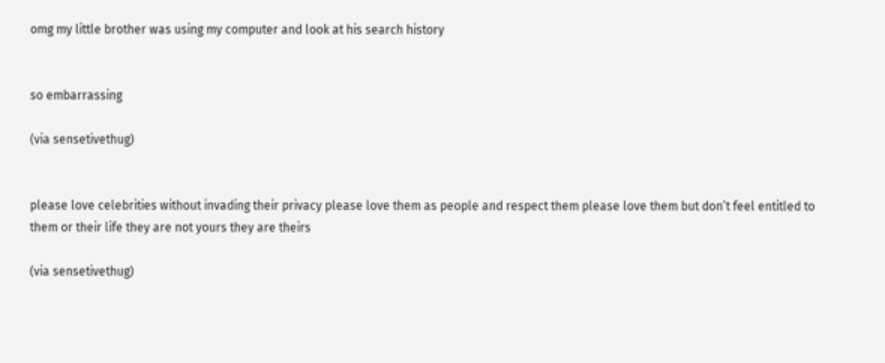omg my little brother was using my computer and look at his search history


so embarrassing

(via sensetivethug)


please love celebrities without invading their privacy please love them as people and respect them please love them but don’t feel entitled to them or their life they are not yours they are theirs

(via sensetivethug)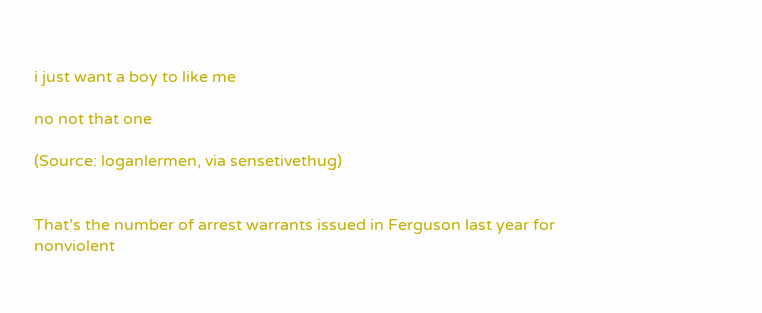i just want a boy to like me

no not that one

(Source: loganlermen, via sensetivethug)


That’s the number of arrest warrants issued in Ferguson last year for nonviolent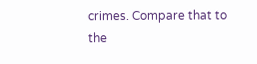crimes. Compare that to the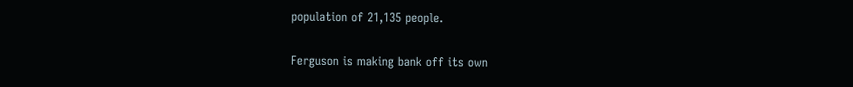population of 21,135 people.

Ferguson is making bank off its own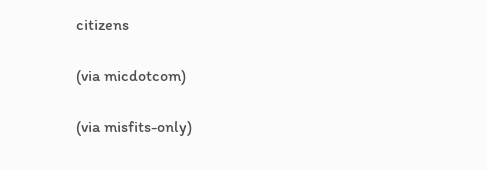citizens

(via micdotcom)

(via misfits-only)